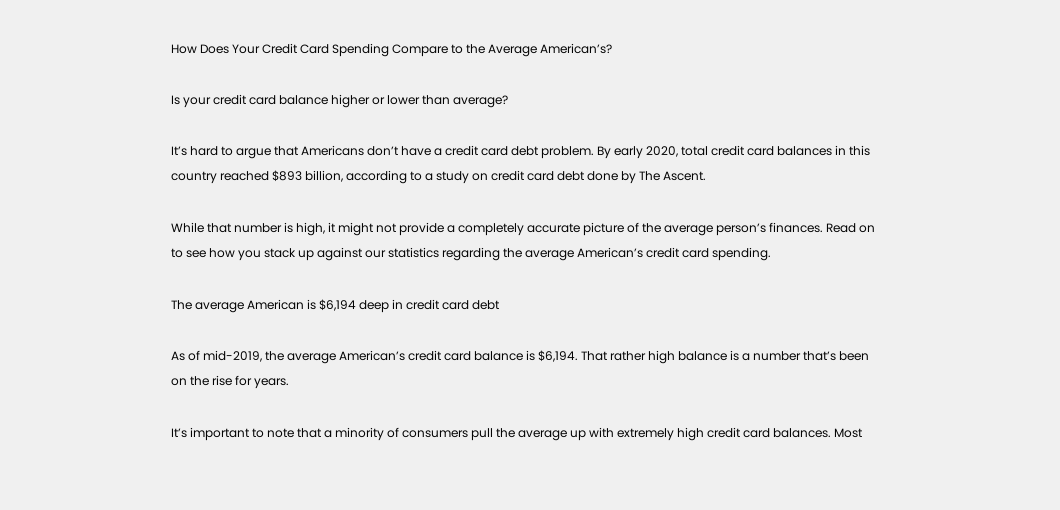How Does Your Credit Card Spending Compare to the Average American’s?

Is your credit card balance higher or lower than average?

It’s hard to argue that Americans don’t have a credit card debt problem. By early 2020, total credit card balances in this country reached $893 billion, according to a study on credit card debt done by The Ascent.

While that number is high, it might not provide a completely accurate picture of the average person’s finances. Read on to see how you stack up against our statistics regarding the average American’s credit card spending.

The average American is $6,194 deep in credit card debt

As of mid-2019, the average American’s credit card balance is $6,194. That rather high balance is a number that’s been on the rise for years.

It’s important to note that a minority of consumers pull the average up with extremely high credit card balances. Most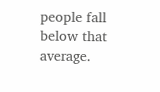people fall below that average.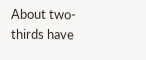About two-thirds have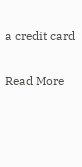a credit card

Read More